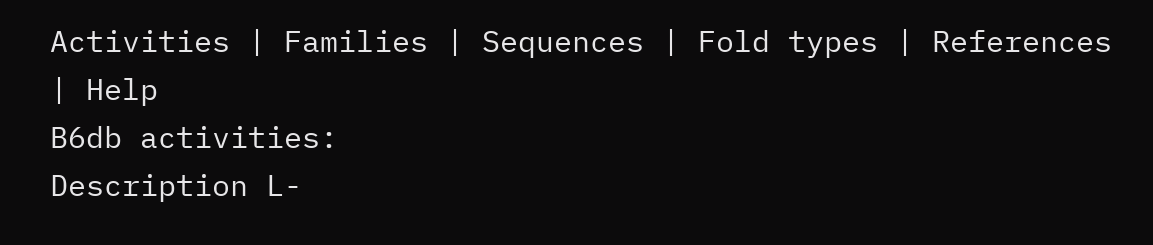Activities | Families | Sequences | Fold types | References | Help
B6db activities:
Description L-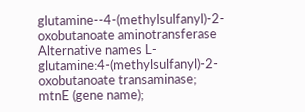glutamine--4-(methylsulfanyl)-2-oxobutanoate aminotransferase
Alternative names L-glutamine:4-(methylsulfanyl)-2-oxobutanoate transaminase;
mtnE (gene name);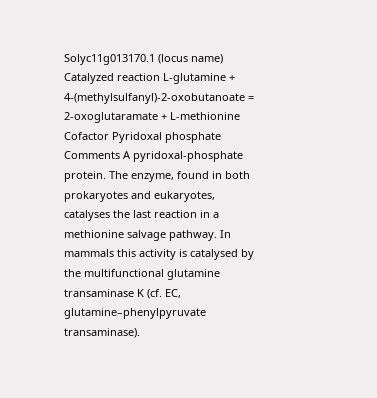Solyc11g013170.1 (locus name)
Catalyzed reaction L-glutamine + 4-(methylsulfanyl)-2-oxobutanoate = 2-oxoglutaramate + L-methionine
Cofactor Pyridoxal phosphate
Comments A pyridoxal-phosphate protein. The enzyme, found in both prokaryotes and eukaryotes, catalyses the last reaction in a methionine salvage pathway. In mammals this activity is catalysed by the multifunctional glutamine transaminase K (cf. EC, glutamine–phenylpyruvate transaminase).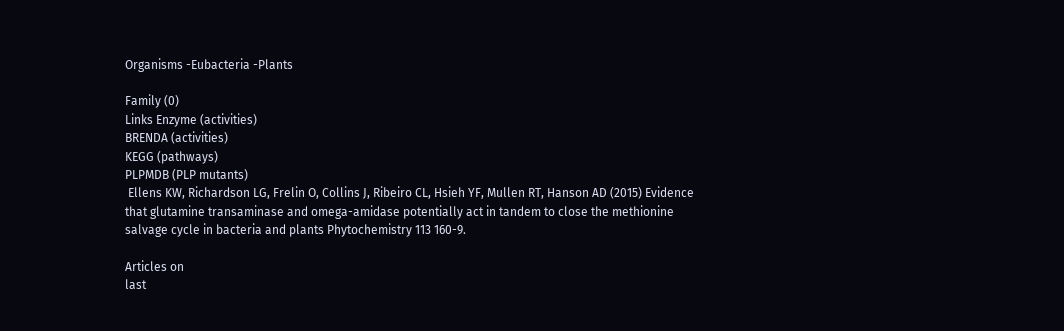Organisms -Eubacteria -Plants

Family (0)
Links Enzyme (activities)
BRENDA (activities)
KEGG (pathways)
PLPMDB (PLP mutants)
 Ellens KW, Richardson LG, Frelin O, Collins J, Ribeiro CL, Hsieh YF, Mullen RT, Hanson AD (2015) Evidence that glutamine transaminase and omega-amidase potentially act in tandem to close the methionine salvage cycle in bacteria and plants Phytochemistry 113 160-9.

Articles on
last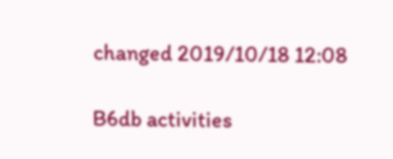changed 2019/10/18 12:08

B6db activities